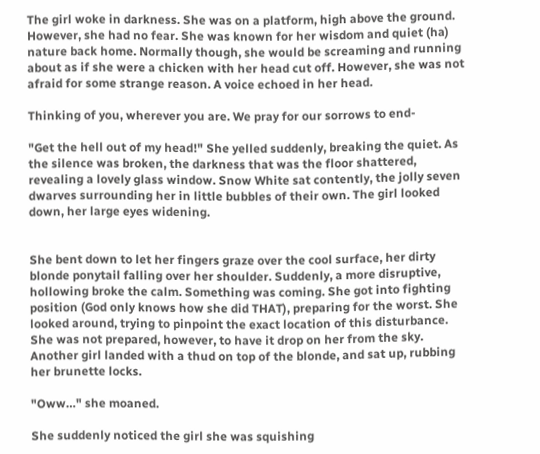The girl woke in darkness. She was on a platform, high above the ground. However, she had no fear. She was known for her wisdom and quiet (ha) nature back home. Normally though, she would be screaming and running about as if she were a chicken with her head cut off. However, she was not afraid for some strange reason. A voice echoed in her head.

Thinking of you, wherever you are. We pray for our sorrows to end-

"Get the hell out of my head!" She yelled suddenly, breaking the quiet. As the silence was broken, the darkness that was the floor shattered, revealing a lovely glass window. Snow White sat contently, the jolly seven dwarves surrounding her in little bubbles of their own. The girl looked down, her large eyes widening.


She bent down to let her fingers graze over the cool surface, her dirty blonde ponytail falling over her shoulder. Suddenly, a more disruptive, hollowing broke the calm. Something was coming. She got into fighting position (God only knows how she did THAT), preparing for the worst. She looked around, trying to pinpoint the exact location of this disturbance. She was not prepared, however, to have it drop on her from the sky. Another girl landed with a thud on top of the blonde, and sat up, rubbing her brunette locks.

"Oww…" she moaned.

She suddenly noticed the girl she was squishing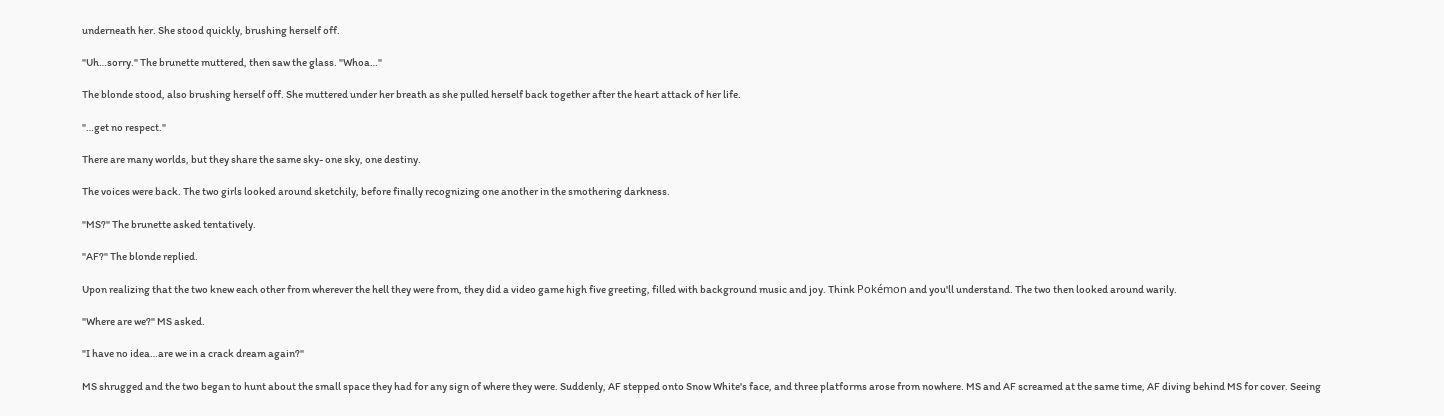underneath her. She stood quickly, brushing herself off.

"Uh…sorry." The brunette muttered, then saw the glass. "Whoa…"

The blonde stood, also brushing herself off. She muttered under her breath as she pulled herself back together after the heart attack of her life.

"…get no respect."

There are many worlds, but they share the same sky- one sky, one destiny.

The voices were back. The two girls looked around sketchily, before finally recognizing one another in the smothering darkness.

"MS?" The brunette asked tentatively.

"AF?" The blonde replied.

Upon realizing that the two knew each other from wherever the hell they were from, they did a video game high five greeting, filled with background music and joy. Think Pokémon and you'll understand. The two then looked around warily.

"Where are we?" MS asked.

"I have no idea…are we in a crack dream again?"

MS shrugged and the two began to hunt about the small space they had for any sign of where they were. Suddenly, AF stepped onto Snow White's face, and three platforms arose from nowhere. MS and AF screamed at the same time, AF diving behind MS for cover. Seeing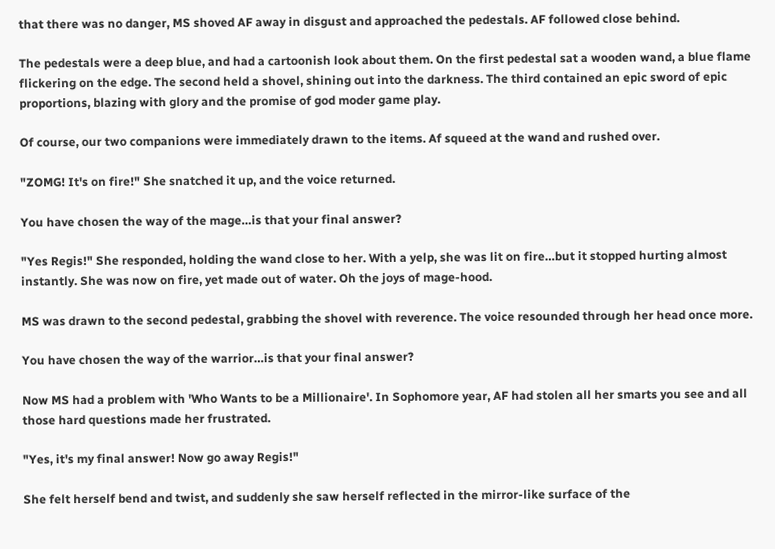that there was no danger, MS shoved AF away in disgust and approached the pedestals. AF followed close behind.

The pedestals were a deep blue, and had a cartoonish look about them. On the first pedestal sat a wooden wand, a blue flame flickering on the edge. The second held a shovel, shining out into the darkness. The third contained an epic sword of epic proportions, blazing with glory and the promise of god moder game play.

Of course, our two companions were immediately drawn to the items. Af squeed at the wand and rushed over.

"ZOMG! It's on fire!" She snatched it up, and the voice returned.

You have chosen the way of the mage…is that your final answer?

"Yes Regis!" She responded, holding the wand close to her. With a yelp, she was lit on fire…but it stopped hurting almost instantly. She was now on fire, yet made out of water. Oh the joys of mage-hood.

MS was drawn to the second pedestal, grabbing the shovel with reverence. The voice resounded through her head once more.

You have chosen the way of the warrior…is that your final answer?

Now MS had a problem with 'Who Wants to be a Millionaire'. In Sophomore year, AF had stolen all her smarts you see and all those hard questions made her frustrated.

"Yes, it's my final answer! Now go away Regis!"

She felt herself bend and twist, and suddenly she saw herself reflected in the mirror-like surface of the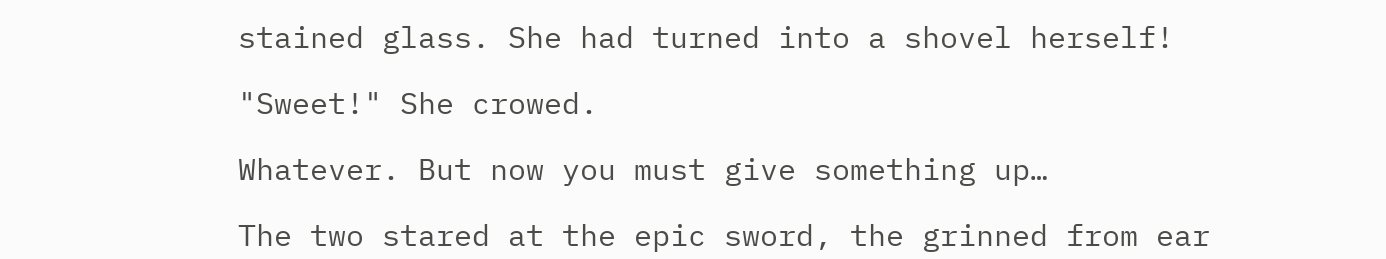stained glass. She had turned into a shovel herself!

"Sweet!" She crowed.

Whatever. But now you must give something up…

The two stared at the epic sword, the grinned from ear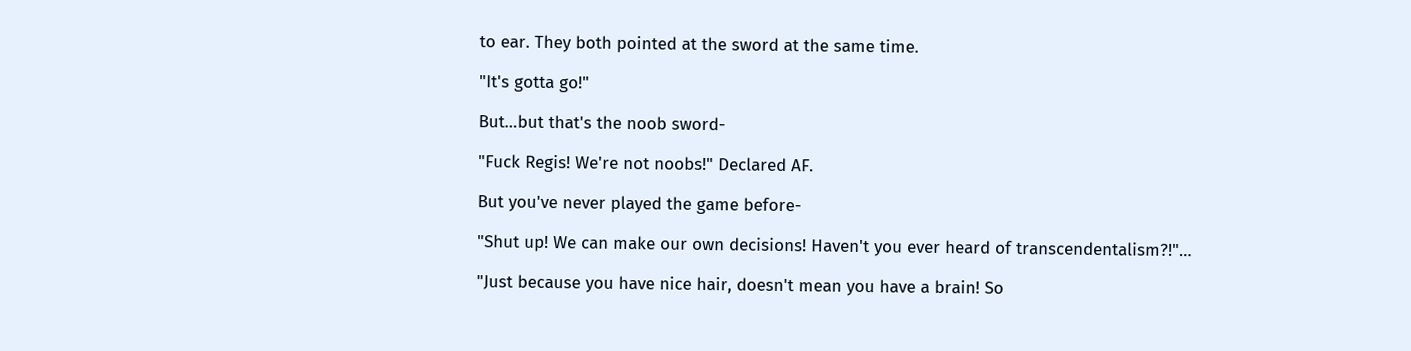to ear. They both pointed at the sword at the same time.

"It's gotta go!"

But…but that's the noob sword-

"Fuck Regis! We're not noobs!" Declared AF.

But you've never played the game before-

"Shut up! We can make our own decisions! Haven't you ever heard of transcendentalism?!"…

"Just because you have nice hair, doesn't mean you have a brain! So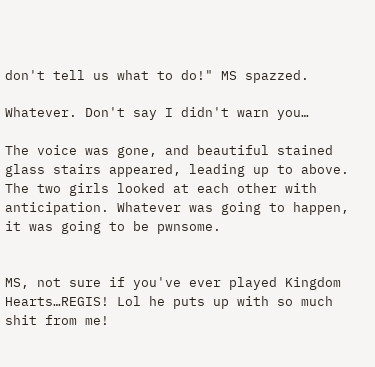don't tell us what to do!" MS spazzed.

Whatever. Don't say I didn't warn you…

The voice was gone, and beautiful stained glass stairs appeared, leading up to above. The two girls looked at each other with anticipation. Whatever was going to happen, it was going to be pwnsome.


MS, not sure if you've ever played Kingdom Hearts…REGIS! Lol he puts up with so much shit from me!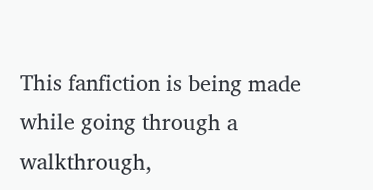This fanfiction is being made while going through a walkthrough,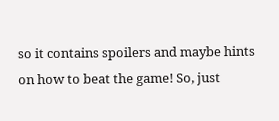so it contains spoilers and maybe hints on how to beat the game! So, just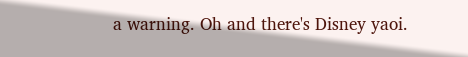a warning. Oh and there's Disney yaoi.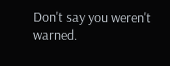Don't say you weren't warned.